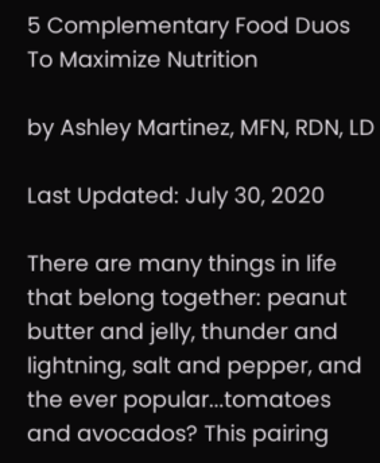5 Complementary Food Duos To Maximize Nutrition

by Ashley Martinez, MFN, RDN, LD

Last Updated: July 30, 2020

There are many things in life that belong together: peanut butter and jelly, thunder and lightning, salt and pepper, and the ever popular...tomatoes and avocados? This pairing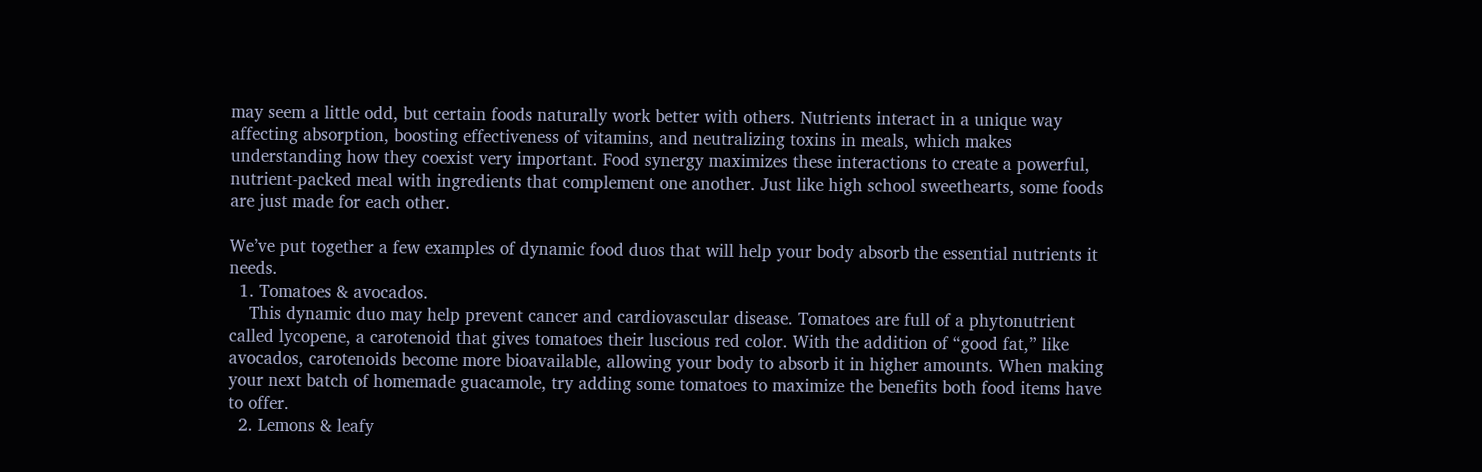may seem a little odd, but certain foods naturally work better with others. Nutrients interact in a unique way affecting absorption, boosting effectiveness of vitamins, and neutralizing toxins in meals, which makes understanding how they coexist very important. Food synergy maximizes these interactions to create a powerful, nutrient-packed meal with ingredients that complement one another. Just like high school sweethearts, some foods are just made for each other.

We’ve put together a few examples of dynamic food duos that will help your body absorb the essential nutrients it needs.
  1. Tomatoes & avocados.
    This dynamic duo may help prevent cancer and cardiovascular disease. Tomatoes are full of a phytonutrient called lycopene, a carotenoid that gives tomatoes their luscious red color. With the addition of “good fat,” like avocados, carotenoids become more bioavailable, allowing your body to absorb it in higher amounts. When making your next batch of homemade guacamole, try adding some tomatoes to maximize the benefits both food items have to offer.
  2. Lemons & leafy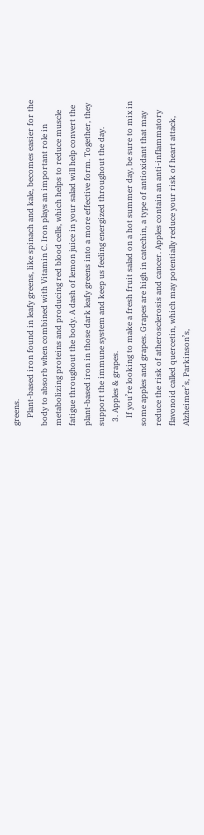greens.
    Plant-based iron found in leafy greens, like spinach and kale, becomes easier for the body to absorb when combined with Vitamin C. Iron plays an important role in metabolizing proteins and producing red blood cells, which helps to reduce muscle fatigue throughout the body. A dash of lemon juice in your salad will help convert the plant-based iron in those dark leafy greens into a more effective form. Together, they support the immune system and keep us feeling energized throughout the day.
  3. Apples & grapes.
    If you’re looking to make a fresh fruit salad on a hot summer day, be sure to mix in some apples and grapes. Grapes are high in catechin, a type of antioxidant that may reduce the risk of atherosclerosis and cancer. Apples contain an anti-inflammatory flavonoid called quercetin, which may potentially reduce your risk of heart attack, Alzheimer’s, Parkinson’s,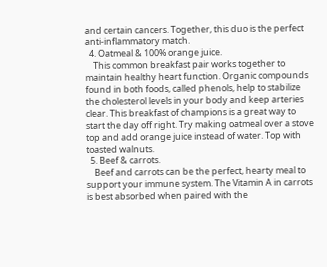and certain cancers. Together, this duo is the perfect anti-inflammatory match.
  4. Oatmeal & 100% orange juice.
    This common breakfast pair works together to maintain healthy heart function. Organic compounds found in both foods, called phenols, help to stabilize the cholesterol levels in your body and keep arteries clear. This breakfast of champions is a great way to start the day off right. Try making oatmeal over a stove top and add orange juice instead of water. Top with toasted walnuts.
  5. Beef & carrots.
    Beef and carrots can be the perfect, hearty meal to support your immune system. The Vitamin A in carrots is best absorbed when paired with the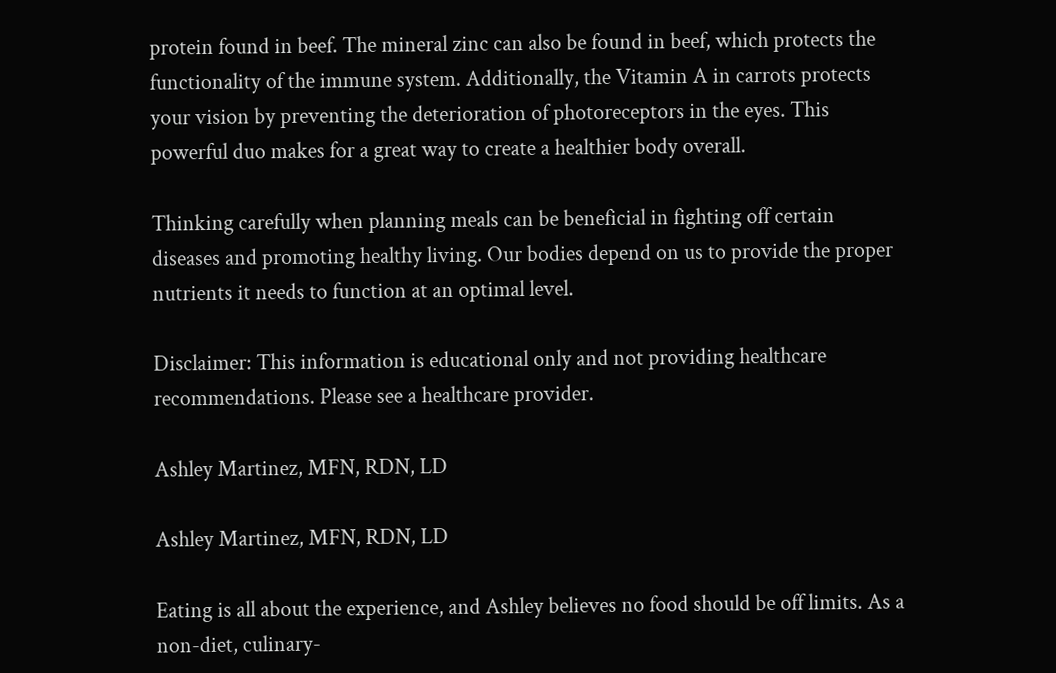protein found in beef. The mineral zinc can also be found in beef, which protects the functionality of the immune system. Additionally, the Vitamin A in carrots protects your vision by preventing the deterioration of photoreceptors in the eyes. This powerful duo makes for a great way to create a healthier body overall.

Thinking carefully when planning meals can be beneficial in fighting off certain diseases and promoting healthy living. Our bodies depend on us to provide the proper nutrients it needs to function at an optimal level.

Disclaimer: This information is educational only and not providing healthcare recommendations. Please see a healthcare provider.

Ashley Martinez, MFN, RDN, LD

Ashley Martinez, MFN, RDN, LD

Eating is all about the experience, and Ashley believes no food should be off limits. As a non-diet, culinary-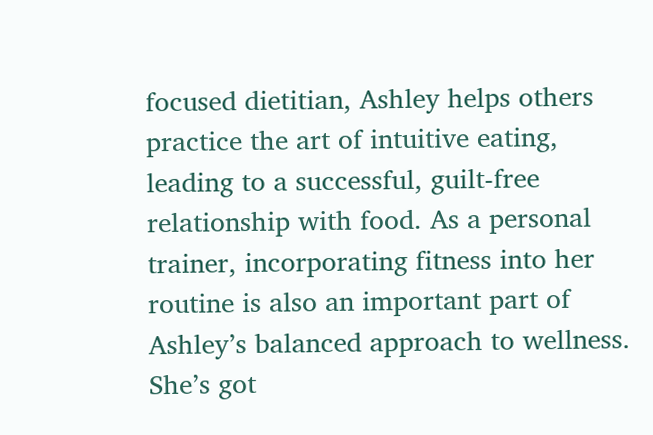focused dietitian, Ashley helps others practice the art of intuitive eating, leading to a successful, guilt-free relationship with food. As a personal trainer, incorporating fitness into her routine is also an important part of Ashley’s balanced approach to wellness. She’s got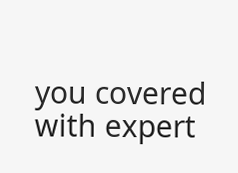you covered with expert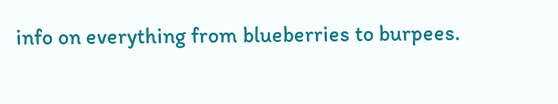info on everything from blueberries to burpees.